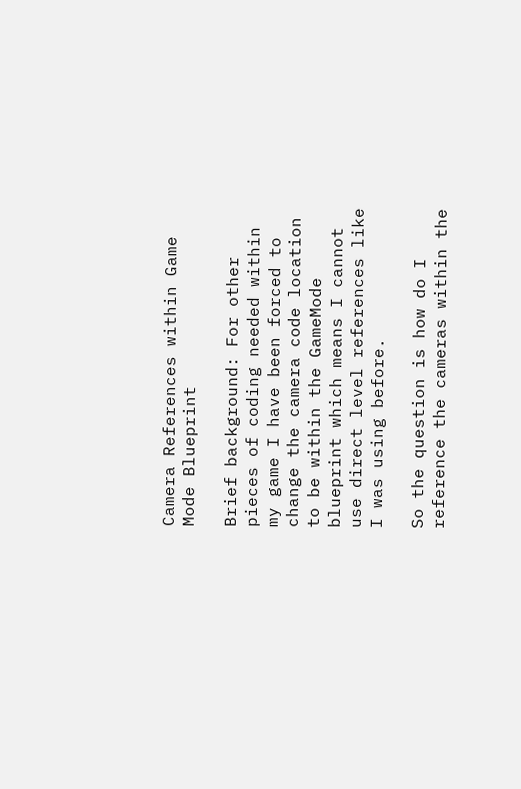Camera References within Game Mode Blueprint

Brief background: For other pieces of coding needed within my game I have been forced to change the camera code location to be within the GameMode blueprint which means I cannot use direct level references like I was using before.

So the question is how do I reference the cameras within the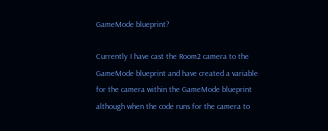GameMode blueprint?

Currently I have cast the Room2 camera to the GameMode blueprint and have created a variable for the camera within the GameMode blueprint although when the code runs for the camera to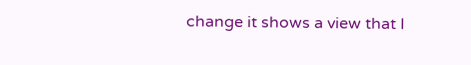change it shows a view that I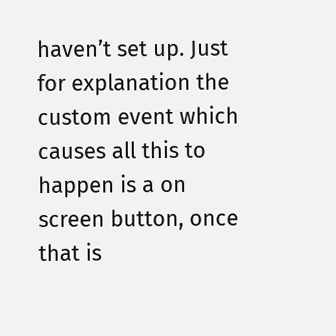haven’t set up. Just for explanation the custom event which causes all this to happen is a on screen button, once that is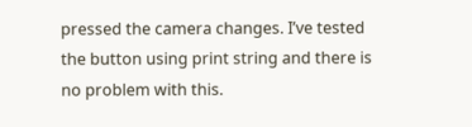pressed the camera changes. I’ve tested the button using print string and there is no problem with this.